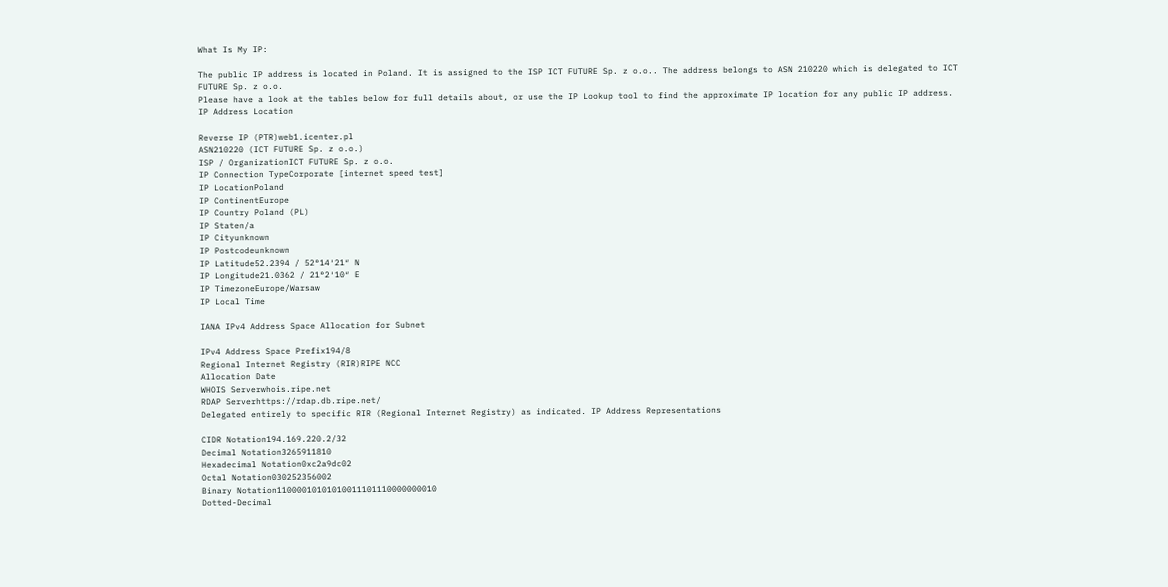What Is My IP:

The public IP address is located in Poland. It is assigned to the ISP ICT FUTURE Sp. z o.o.. The address belongs to ASN 210220 which is delegated to ICT FUTURE Sp. z o.o.
Please have a look at the tables below for full details about, or use the IP Lookup tool to find the approximate IP location for any public IP address. IP Address Location

Reverse IP (PTR)web1.icenter.pl
ASN210220 (ICT FUTURE Sp. z o.o.)
ISP / OrganizationICT FUTURE Sp. z o.o.
IP Connection TypeCorporate [internet speed test]
IP LocationPoland
IP ContinentEurope
IP Country Poland (PL)
IP Staten/a
IP Cityunknown
IP Postcodeunknown
IP Latitude52.2394 / 52°14′21″ N
IP Longitude21.0362 / 21°2′10″ E
IP TimezoneEurope/Warsaw
IP Local Time

IANA IPv4 Address Space Allocation for Subnet

IPv4 Address Space Prefix194/8
Regional Internet Registry (RIR)RIPE NCC
Allocation Date
WHOIS Serverwhois.ripe.net
RDAP Serverhttps://rdap.db.ripe.net/
Delegated entirely to specific RIR (Regional Internet Registry) as indicated. IP Address Representations

CIDR Notation194.169.220.2/32
Decimal Notation3265911810
Hexadecimal Notation0xc2a9dc02
Octal Notation030252356002
Binary Notation11000010101010011101110000000010
Dotted-Decimal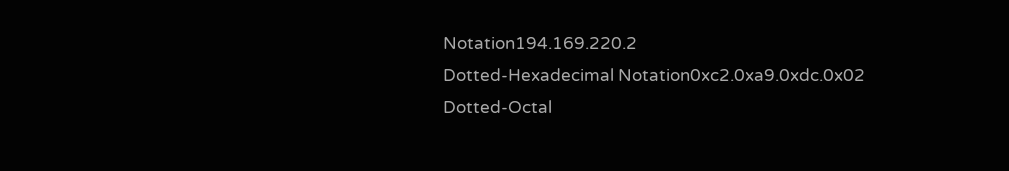Notation194.169.220.2
Dotted-Hexadecimal Notation0xc2.0xa9.0xdc.0x02
Dotted-Octal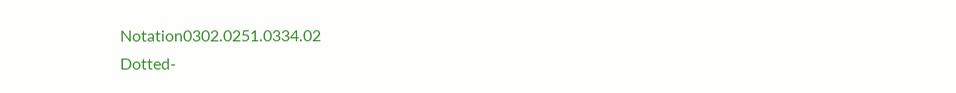Notation0302.0251.0334.02
Dotted-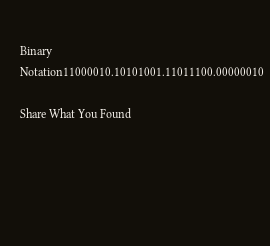Binary Notation11000010.10101001.11011100.00000010

Share What You Found